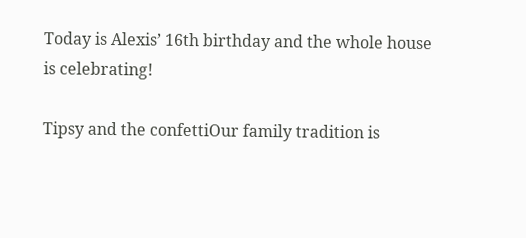Today is Alexis’ 16th birthday and the whole house is celebrating!

Tipsy and the confettiOur family tradition is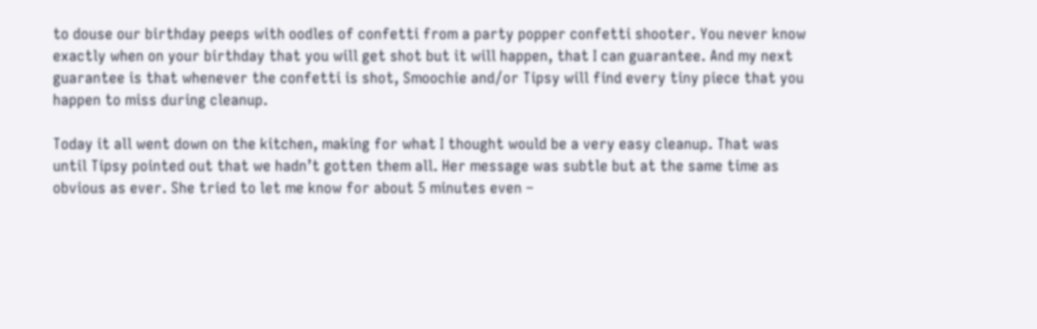to douse our birthday peeps with oodles of confetti from a party popper confetti shooter. You never know exactly when on your birthday that you will get shot but it will happen, that I can guarantee. And my next guarantee is that whenever the confetti is shot, Smoochie and/or Tipsy will find every tiny piece that you happen to miss during cleanup.

Today it all went down on the kitchen, making for what I thought would be a very easy cleanup. That was until Tipsy pointed out that we hadn’t gotten them all. Her message was subtle but at the same time as obvious as ever. She tried to let me know for about 5 minutes even –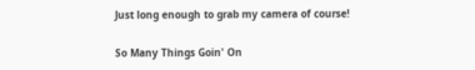Just long enough to grab my camera of course!

So Many Things Goin' On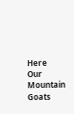Here
Our Mountain Goats